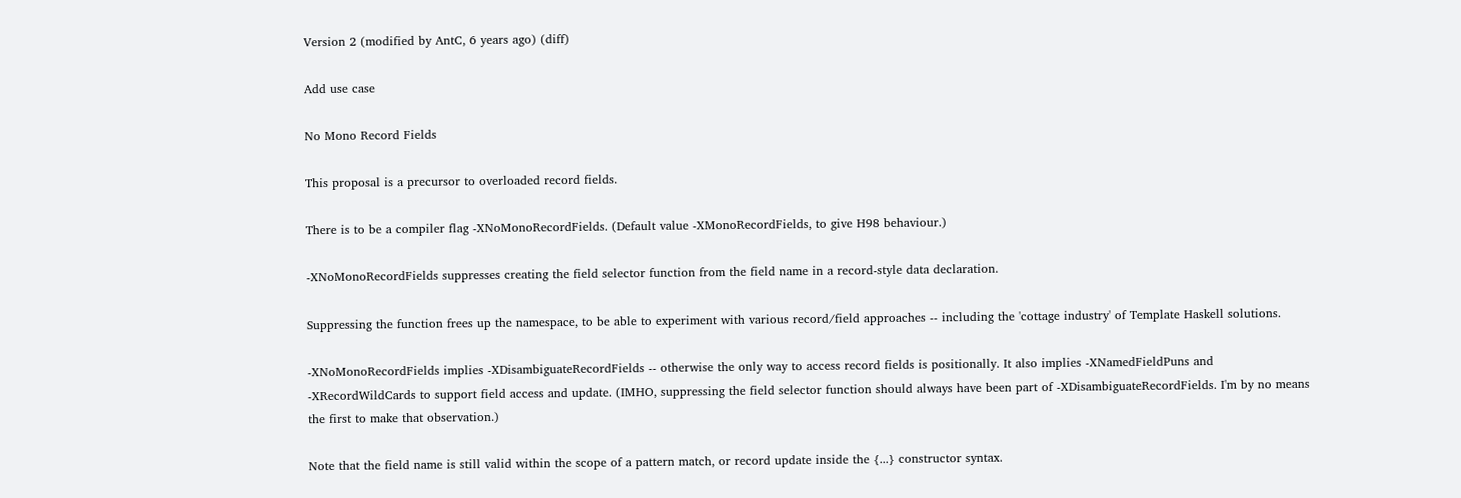Version 2 (modified by AntC, 6 years ago) (diff)

Add use case

No Mono Record Fields

This proposal is a precursor to overloaded record fields.

There is to be a compiler flag -XNoMonoRecordFields. (Default value ‑XMonoRecordFields, to give H98 behaviour.)

-XNoMonoRecordFields suppresses creating the field selector function from the field name in a record-style data declaration.

Suppressing the function frees up the namespace, to be able to experiment with various record/field approaches -- including the 'cottage industry' of Template Haskell solutions.

-XNoMonoRecordFields implies -XDisambiguateRecordFields -- otherwise the only way to access record fields is positionally. It also implies ‑XNamedFieldPuns and ‑XRecordWildCards to support field access and update. (IMHO, suppressing the field selector function should always have been part of -XDisambiguateRecordFields. I'm by no means the first to make that observation.)

Note that the field name is still valid within the scope of a pattern match, or record update inside the {...} constructor syntax.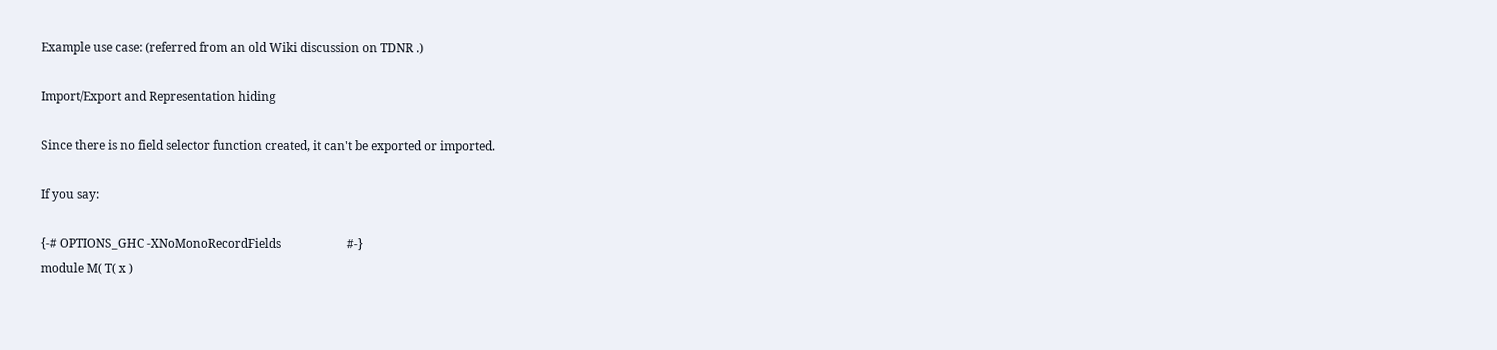Example use case: (referred from an old Wiki discussion on TDNR .)

Import/Export and Representation hiding

Since there is no field selector function created, it can't be exported or imported.

If you say:

{-# OPTIONS_GHC -XNoMonoRecordFields                      #-}
module M( T( x )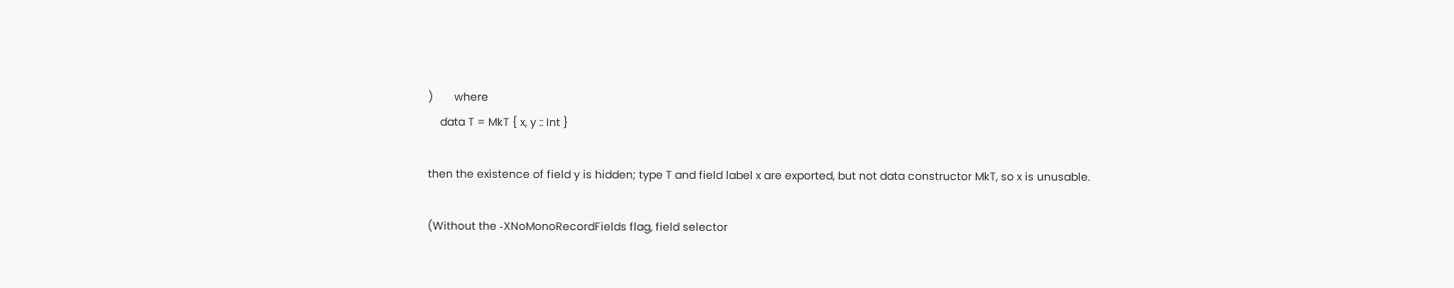)       where
    data T = MkT { x, y :: Int }

then the existence of field y is hidden; type T and field label x are exported, but not data constructor MkT, so x is unusable.

(Without the ‑XNoMonoRecordFields flag, field selector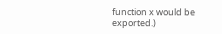function x would be exported.)